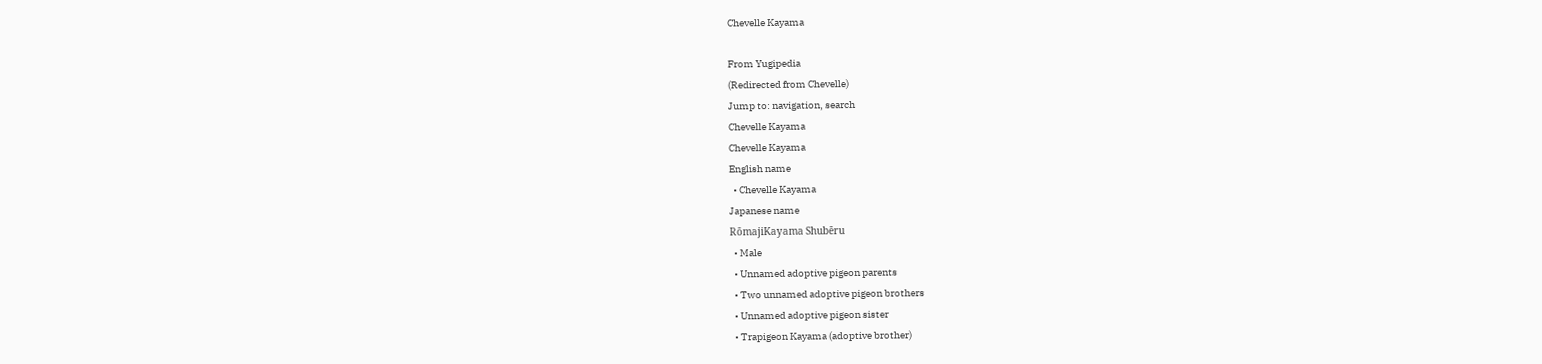Chevelle Kayama

From Yugipedia
(Redirected from Chevelle)
Jump to: navigation, search
Chevelle Kayama
Chevelle Kayama
English name
  • Chevelle Kayama
Japanese name
RōmajiKayama Shubēru
  • Male
  • Unnamed adoptive pigeon parents
  • Two unnamed adoptive pigeon brothers
  • Unnamed adoptive pigeon sister
  • Trapigeon Kayama (adoptive brother)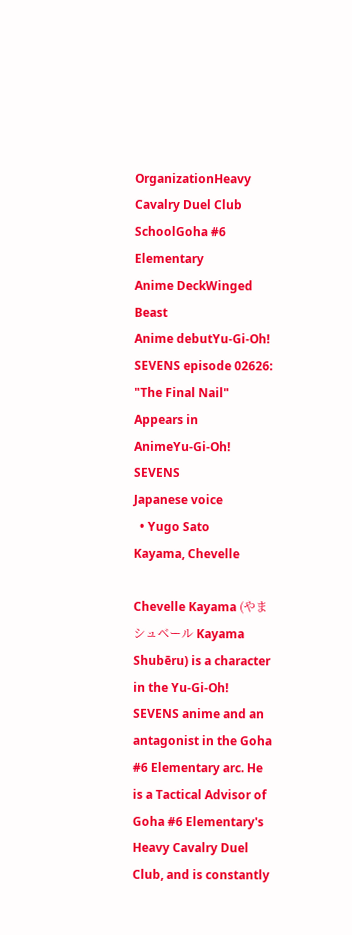OrganizationHeavy Cavalry Duel Club
SchoolGoha #6 Elementary
Anime DeckWinged Beast
Anime debutYu-Gi-Oh! SEVENS episode 02626: "The Final Nail"
Appears in
AnimeYu-Gi-Oh! SEVENS
Japanese voice
  • Yugo Sato
Kayama, Chevelle

Chevelle Kayama (やまシュベール Kayama Shubēru) is a character in the Yu-Gi-Oh! SEVENS anime and an antagonist in the Goha #6 Elementary arc. He is a Tactical Advisor of Goha #6 Elementary's Heavy Cavalry Duel Club, and is constantly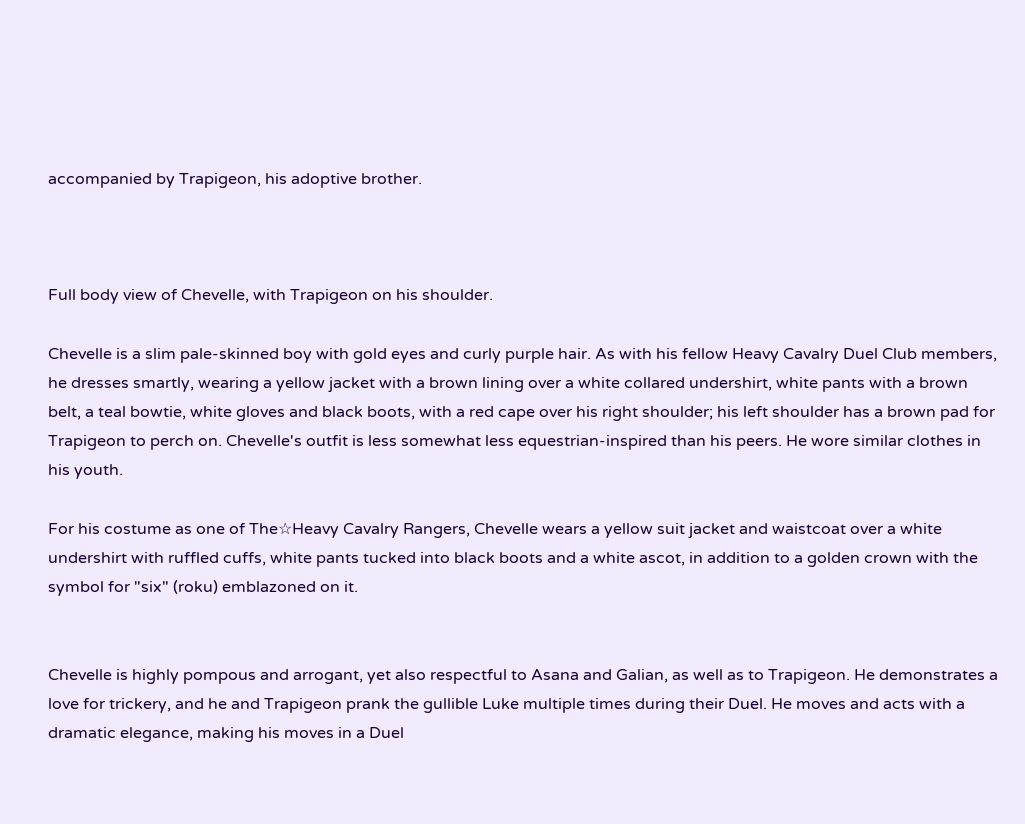accompanied by Trapigeon, his adoptive brother.



Full body view of Chevelle, with Trapigeon on his shoulder.

Chevelle is a slim pale-skinned boy with gold eyes and curly purple hair. As with his fellow Heavy Cavalry Duel Club members, he dresses smartly, wearing a yellow jacket with a brown lining over a white collared undershirt, white pants with a brown belt, a teal bowtie, white gloves and black boots, with a red cape over his right shoulder; his left shoulder has a brown pad for Trapigeon to perch on. Chevelle's outfit is less somewhat less equestrian-inspired than his peers. He wore similar clothes in his youth.

For his costume as one of The☆Heavy Cavalry Rangers, Chevelle wears a yellow suit jacket and waistcoat over a white undershirt with ruffled cuffs, white pants tucked into black boots and a white ascot, in addition to a golden crown with the symbol for "six" (roku) emblazoned on it.


Chevelle is highly pompous and arrogant, yet also respectful to Asana and Galian, as well as to Trapigeon. He demonstrates a love for trickery, and he and Trapigeon prank the gullible Luke multiple times during their Duel. He moves and acts with a dramatic elegance, making his moves in a Duel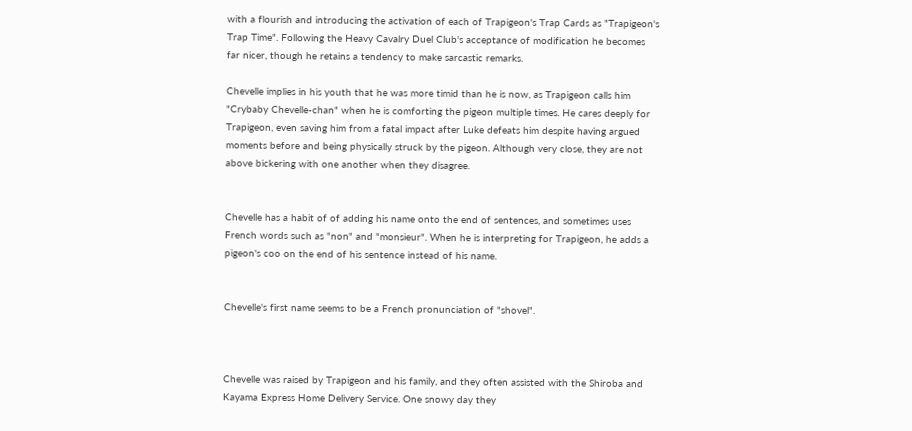with a flourish and introducing the activation of each of Trapigeon's Trap Cards as "Trapigeon's Trap Time". Following the Heavy Cavalry Duel Club's acceptance of modification he becomes far nicer, though he retains a tendency to make sarcastic remarks.

Chevelle implies in his youth that he was more timid than he is now, as Trapigeon calls him "Crybaby Chevelle-chan" when he is comforting the pigeon multiple times. He cares deeply for Trapigeon, even saving him from a fatal impact after Luke defeats him despite having argued moments before and being physically struck by the pigeon. Although very close, they are not above bickering with one another when they disagree.


Chevelle has a habit of of adding his name onto the end of sentences, and sometimes uses French words such as "non" and "monsieur". When he is interpreting for Trapigeon, he adds a pigeon's coo on the end of his sentence instead of his name.


Chevelle's first name seems to be a French pronunciation of "shovel".



Chevelle was raised by Trapigeon and his family, and they often assisted with the Shiroba and Kayama Express Home Delivery Service. One snowy day they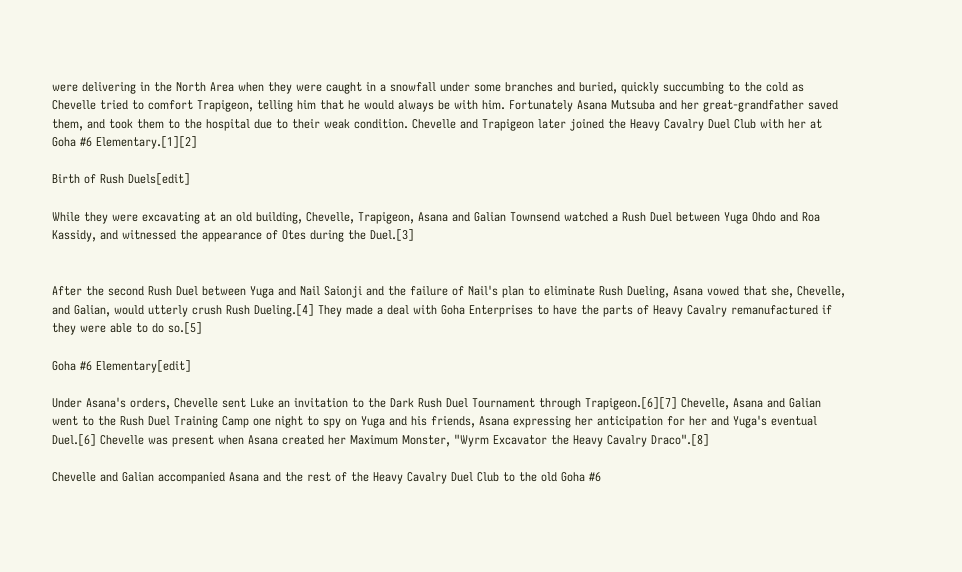were delivering in the North Area when they were caught in a snowfall under some branches and buried, quickly succumbing to the cold as Chevelle tried to comfort Trapigeon, telling him that he would always be with him. Fortunately Asana Mutsuba and her great-grandfather saved them, and took them to the hospital due to their weak condition. Chevelle and Trapigeon later joined the Heavy Cavalry Duel Club with her at Goha #6 Elementary.[1][2]

Birth of Rush Duels[edit]

While they were excavating at an old building, Chevelle, Trapigeon, Asana and Galian Townsend watched a Rush Duel between Yuga Ohdo and Roa Kassidy, and witnessed the appearance of Otes during the Duel.[3]


After the second Rush Duel between Yuga and Nail Saionji and the failure of Nail's plan to eliminate Rush Dueling, Asana vowed that she, Chevelle, and Galian, would utterly crush Rush Dueling.[4] They made a deal with Goha Enterprises to have the parts of Heavy Cavalry remanufactured if they were able to do so.[5]

Goha #6 Elementary[edit]

Under Asana's orders, Chevelle sent Luke an invitation to the Dark Rush Duel Tournament through Trapigeon.[6][7] Chevelle, Asana and Galian went to the Rush Duel Training Camp one night to spy on Yuga and his friends, Asana expressing her anticipation for her and Yuga's eventual Duel.[6] Chevelle was present when Asana created her Maximum Monster, "Wyrm Excavator the Heavy Cavalry Draco".[8]

Chevelle and Galian accompanied Asana and the rest of the Heavy Cavalry Duel Club to the old Goha #6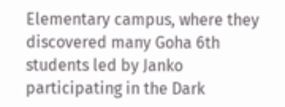Elementary campus, where they discovered many Goha 6th students led by Janko participating in the Dark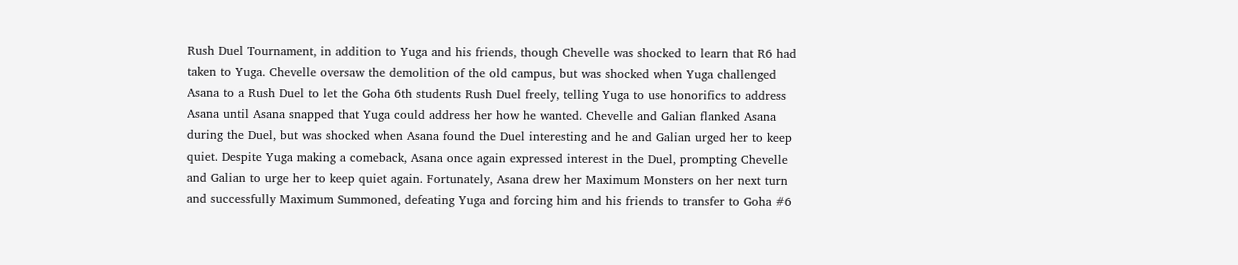Rush Duel Tournament, in addition to Yuga and his friends, though Chevelle was shocked to learn that R6 had taken to Yuga. Chevelle oversaw the demolition of the old campus, but was shocked when Yuga challenged Asana to a Rush Duel to let the Goha 6th students Rush Duel freely, telling Yuga to use honorifics to address Asana until Asana snapped that Yuga could address her how he wanted. Chevelle and Galian flanked Asana during the Duel, but was shocked when Asana found the Duel interesting and he and Galian urged her to keep quiet. Despite Yuga making a comeback, Asana once again expressed interest in the Duel, prompting Chevelle and Galian to urge her to keep quiet again. Fortunately, Asana drew her Maximum Monsters on her next turn and successfully Maximum Summoned, defeating Yuga and forcing him and his friends to transfer to Goha #6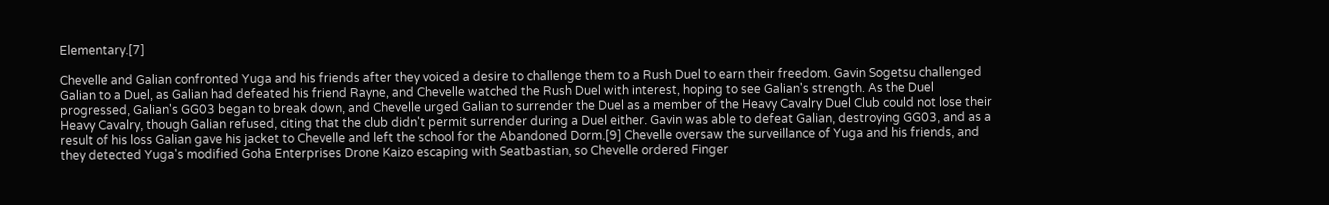Elementary.[7]

Chevelle and Galian confronted Yuga and his friends after they voiced a desire to challenge them to a Rush Duel to earn their freedom. Gavin Sogetsu challenged Galian to a Duel, as Galian had defeated his friend Rayne, and Chevelle watched the Rush Duel with interest, hoping to see Galian's strength. As the Duel progressed, Galian's GG03 began to break down, and Chevelle urged Galian to surrender the Duel as a member of the Heavy Cavalry Duel Club could not lose their Heavy Cavalry, though Galian refused, citing that the club didn't permit surrender during a Duel either. Gavin was able to defeat Galian, destroying GG03, and as a result of his loss Galian gave his jacket to Chevelle and left the school for the Abandoned Dorm.[9] Chevelle oversaw the surveillance of Yuga and his friends, and they detected Yuga's modified Goha Enterprises Drone Kaizo escaping with Seatbastian, so Chevelle ordered Finger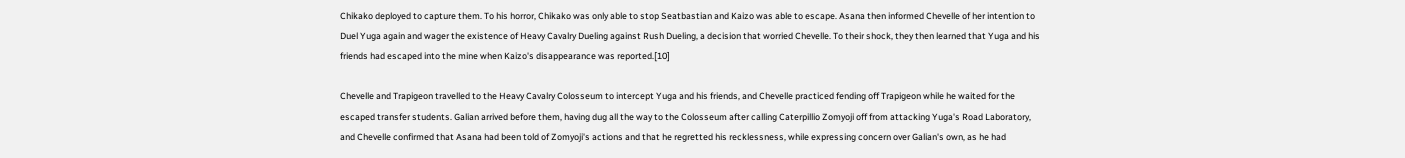Chikako deployed to capture them. To his horror, Chikako was only able to stop Seatbastian and Kaizo was able to escape. Asana then informed Chevelle of her intention to Duel Yuga again and wager the existence of Heavy Cavalry Dueling against Rush Dueling, a decision that worried Chevelle. To their shock, they then learned that Yuga and his friends had escaped into the mine when Kaizo's disappearance was reported.[10]

Chevelle and Trapigeon travelled to the Heavy Cavalry Colosseum to intercept Yuga and his friends, and Chevelle practiced fending off Trapigeon while he waited for the escaped transfer students. Galian arrived before them, having dug all the way to the Colosseum after calling Caterpillio Zomyoji off from attacking Yuga's Road Laboratory, and Chevelle confirmed that Asana had been told of Zomyoji's actions and that he regretted his recklessness, while expressing concern over Galian's own, as he had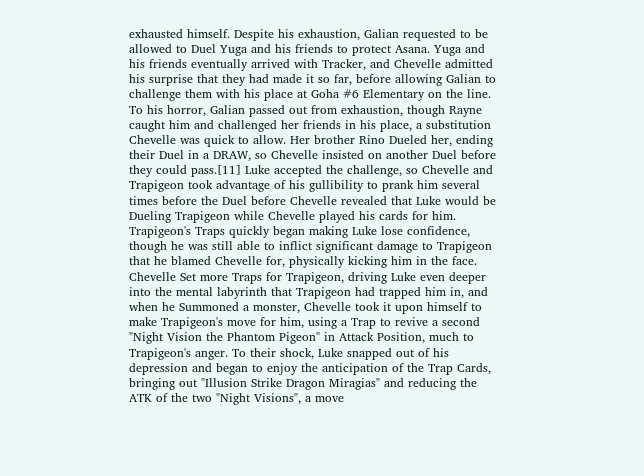exhausted himself. Despite his exhaustion, Galian requested to be allowed to Duel Yuga and his friends to protect Asana. Yuga and his friends eventually arrived with Tracker, and Chevelle admitted his surprise that they had made it so far, before allowing Galian to challenge them with his place at Goha #6 Elementary on the line. To his horror, Galian passed out from exhaustion, though Rayne caught him and challenged her friends in his place, a substitution Chevelle was quick to allow. Her brother Rino Dueled her, ending their Duel in a DRAW, so Chevelle insisted on another Duel before they could pass.[11] Luke accepted the challenge, so Chevelle and Trapigeon took advantage of his gullibility to prank him several times before the Duel before Chevelle revealed that Luke would be Dueling Trapigeon while Chevelle played his cards for him. Trapigeon's Traps quickly began making Luke lose confidence, though he was still able to inflict significant damage to Trapigeon that he blamed Chevelle for, physically kicking him in the face. Chevelle Set more Traps for Trapigeon, driving Luke even deeper into the mental labyrinth that Trapigeon had trapped him in, and when he Summoned a monster, Chevelle took it upon himself to make Trapigeon's move for him, using a Trap to revive a second "Night Vision the Phantom Pigeon" in Attack Position, much to Trapigeon's anger. To their shock, Luke snapped out of his depression and began to enjoy the anticipation of the Trap Cards, bringing out "Illusion Strike Dragon Miragias" and reducing the ATK of the two "Night Visions", a move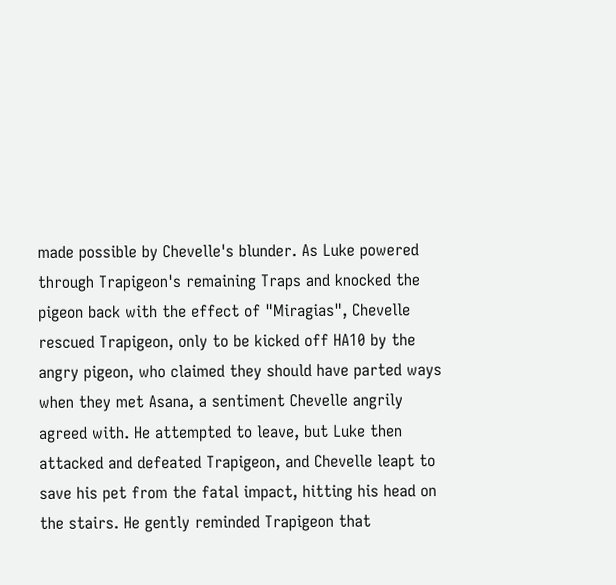made possible by Chevelle's blunder. As Luke powered through Trapigeon's remaining Traps and knocked the pigeon back with the effect of "Miragias", Chevelle rescued Trapigeon, only to be kicked off HA10 by the angry pigeon, who claimed they should have parted ways when they met Asana, a sentiment Chevelle angrily agreed with. He attempted to leave, but Luke then attacked and defeated Trapigeon, and Chevelle leapt to save his pet from the fatal impact, hitting his head on the stairs. He gently reminded Trapigeon that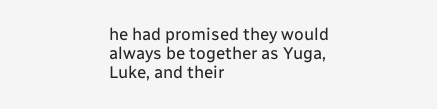he had promised they would always be together as Yuga, Luke, and their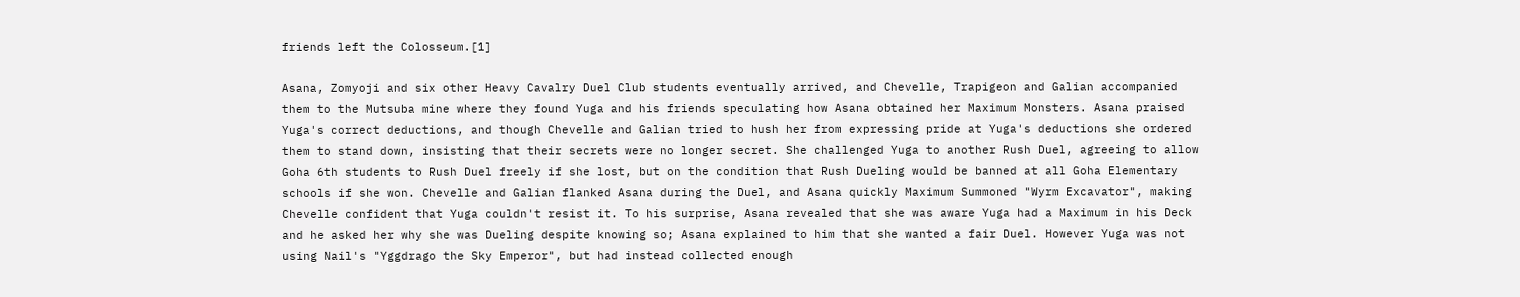friends left the Colosseum.[1]

Asana, Zomyoji and six other Heavy Cavalry Duel Club students eventually arrived, and Chevelle, Trapigeon and Galian accompanied them to the Mutsuba mine where they found Yuga and his friends speculating how Asana obtained her Maximum Monsters. Asana praised Yuga's correct deductions, and though Chevelle and Galian tried to hush her from expressing pride at Yuga's deductions she ordered them to stand down, insisting that their secrets were no longer secret. She challenged Yuga to another Rush Duel, agreeing to allow Goha 6th students to Rush Duel freely if she lost, but on the condition that Rush Dueling would be banned at all Goha Elementary schools if she won. Chevelle and Galian flanked Asana during the Duel, and Asana quickly Maximum Summoned "Wyrm Excavator", making Chevelle confident that Yuga couldn't resist it. To his surprise, Asana revealed that she was aware Yuga had a Maximum in his Deck and he asked her why she was Dueling despite knowing so; Asana explained to him that she wanted a fair Duel. However Yuga was not using Nail's "Yggdrago the Sky Emperor", but had instead collected enough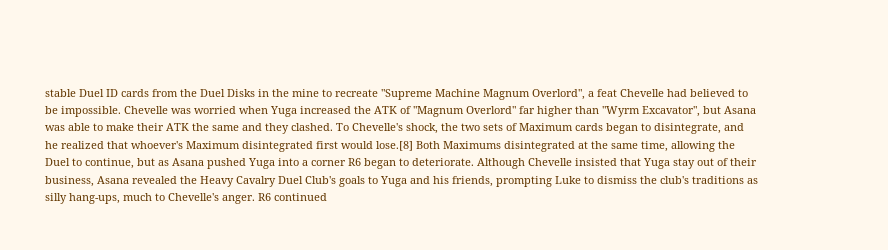stable Duel ID cards from the Duel Disks in the mine to recreate "Supreme Machine Magnum Overlord", a feat Chevelle had believed to be impossible. Chevelle was worried when Yuga increased the ATK of "Magnum Overlord" far higher than "Wyrm Excavator", but Asana was able to make their ATK the same and they clashed. To Chevelle's shock, the two sets of Maximum cards began to disintegrate, and he realized that whoever's Maximum disintegrated first would lose.[8] Both Maximums disintegrated at the same time, allowing the Duel to continue, but as Asana pushed Yuga into a corner R6 began to deteriorate. Although Chevelle insisted that Yuga stay out of their business, Asana revealed the Heavy Cavalry Duel Club's goals to Yuga and his friends, prompting Luke to dismiss the club's traditions as silly hang-ups, much to Chevelle's anger. R6 continued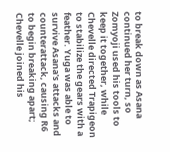to break down as Asana continued her turn, so Zomyoji used his tools to keep it together, while Chevelle directed Trapigeon to stabilize the gears with a feather. Yuga was able to survive Asana's attacks and counterattack, causing R6 to begin breaking apart; Chevelle joined his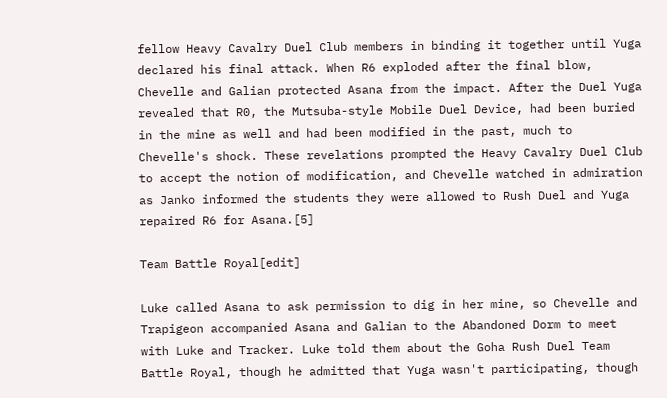fellow Heavy Cavalry Duel Club members in binding it together until Yuga declared his final attack. When R6 exploded after the final blow, Chevelle and Galian protected Asana from the impact. After the Duel Yuga revealed that R0, the Mutsuba-style Mobile Duel Device, had been buried in the mine as well and had been modified in the past, much to Chevelle's shock. These revelations prompted the Heavy Cavalry Duel Club to accept the notion of modification, and Chevelle watched in admiration as Janko informed the students they were allowed to Rush Duel and Yuga repaired R6 for Asana.[5]

Team Battle Royal[edit]

Luke called Asana to ask permission to dig in her mine, so Chevelle and Trapigeon accompanied Asana and Galian to the Abandoned Dorm to meet with Luke and Tracker. Luke told them about the Goha Rush Duel Team Battle Royal, though he admitted that Yuga wasn't participating, though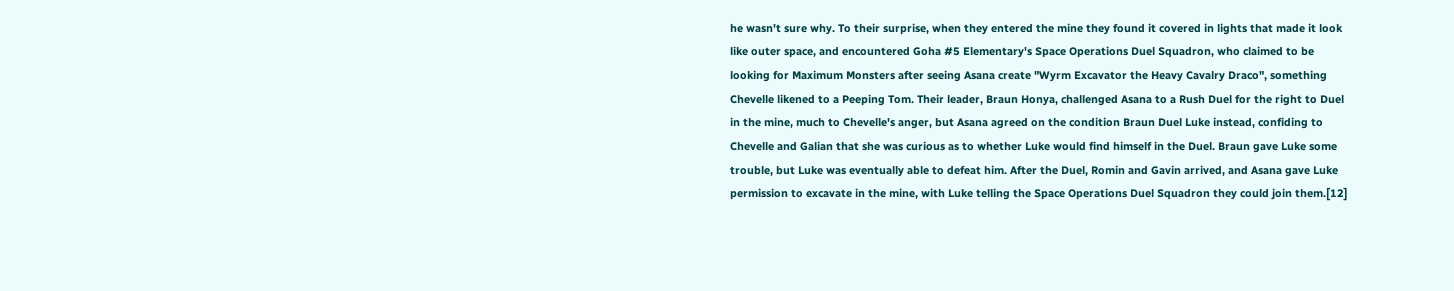he wasn't sure why. To their surprise, when they entered the mine they found it covered in lights that made it look like outer space, and encountered Goha #5 Elementary's Space Operations Duel Squadron, who claimed to be looking for Maximum Monsters after seeing Asana create "Wyrm Excavator the Heavy Cavalry Draco", something Chevelle likened to a Peeping Tom. Their leader, Braun Honya, challenged Asana to a Rush Duel for the right to Duel in the mine, much to Chevelle's anger, but Asana agreed on the condition Braun Duel Luke instead, confiding to Chevelle and Galian that she was curious as to whether Luke would find himself in the Duel. Braun gave Luke some trouble, but Luke was eventually able to defeat him. After the Duel, Romin and Gavin arrived, and Asana gave Luke permission to excavate in the mine, with Luke telling the Space Operations Duel Squadron they could join them.[12]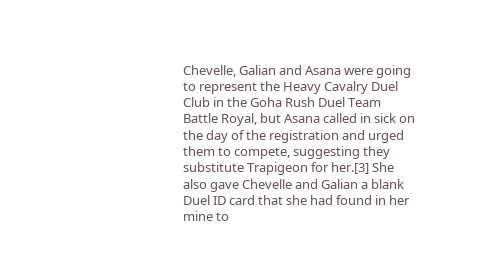Chevelle, Galian and Asana were going to represent the Heavy Cavalry Duel Club in the Goha Rush Duel Team Battle Royal, but Asana called in sick on the day of the registration and urged them to compete, suggesting they substitute Trapigeon for her.[3] She also gave Chevelle and Galian a blank Duel ID card that she had found in her mine to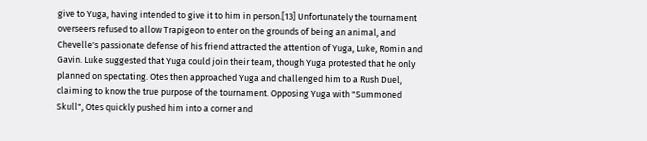give to Yuga, having intended to give it to him in person.[13] Unfortunately the tournament overseers refused to allow Trapigeon to enter on the grounds of being an animal, and Chevelle's passionate defense of his friend attracted the attention of Yuga, Luke, Romin and Gavin. Luke suggested that Yuga could join their team, though Yuga protested that he only planned on spectating. Otes then approached Yuga and challenged him to a Rush Duel, claiming to know the true purpose of the tournament. Opposing Yuga with "Summoned Skull", Otes quickly pushed him into a corner and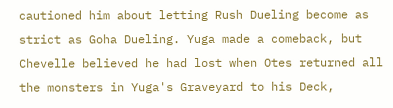cautioned him about letting Rush Dueling become as strict as Goha Dueling. Yuga made a comeback, but Chevelle believed he had lost when Otes returned all the monsters in Yuga's Graveyard to his Deck,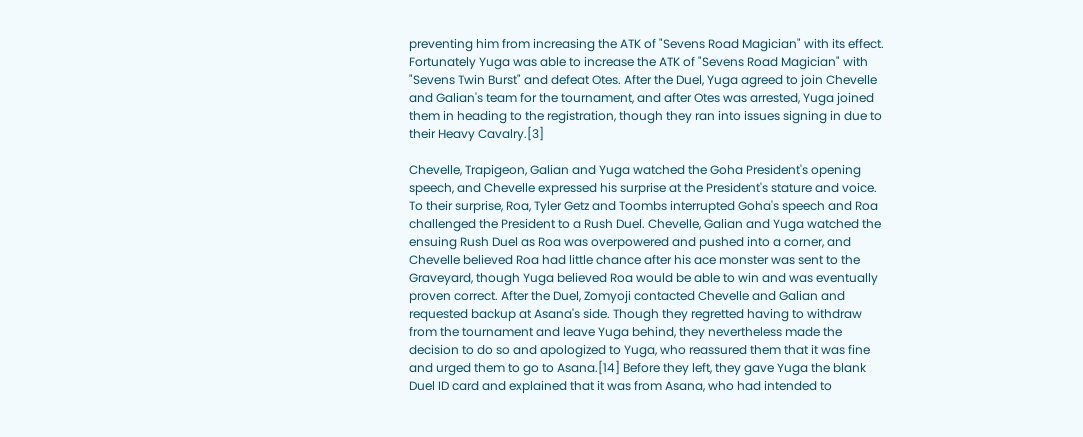preventing him from increasing the ATK of "Sevens Road Magician" with its effect. Fortunately Yuga was able to increase the ATK of "Sevens Road Magician" with "Sevens Twin Burst" and defeat Otes. After the Duel, Yuga agreed to join Chevelle and Galian's team for the tournament, and after Otes was arrested, Yuga joined them in heading to the registration, though they ran into issues signing in due to their Heavy Cavalry.[3]

Chevelle, Trapigeon, Galian and Yuga watched the Goha President's opening speech, and Chevelle expressed his surprise at the President's stature and voice. To their surprise, Roa, Tyler Getz and Toombs interrupted Goha's speech and Roa challenged the President to a Rush Duel. Chevelle, Galian and Yuga watched the ensuing Rush Duel as Roa was overpowered and pushed into a corner, and Chevelle believed Roa had little chance after his ace monster was sent to the Graveyard, though Yuga believed Roa would be able to win and was eventually proven correct. After the Duel, Zomyoji contacted Chevelle and Galian and requested backup at Asana's side. Though they regretted having to withdraw from the tournament and leave Yuga behind, they nevertheless made the decision to do so and apologized to Yuga, who reassured them that it was fine and urged them to go to Asana.[14] Before they left, they gave Yuga the blank Duel ID card and explained that it was from Asana, who had intended to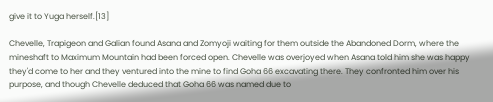give it to Yuga herself.[13]

Chevelle, Trapigeon and Galian found Asana and Zomyoji waiting for them outside the Abandoned Dorm, where the mineshaft to Maximum Mountain had been forced open. Chevelle was overjoyed when Asana told him she was happy they'd come to her and they ventured into the mine to find Goha 66 excavating there. They confronted him over his purpose, and though Chevelle deduced that Goha 66 was named due to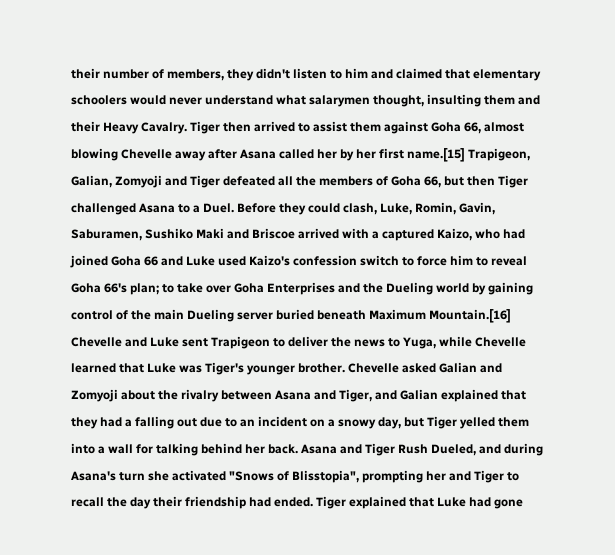their number of members, they didn't listen to him and claimed that elementary schoolers would never understand what salarymen thought, insulting them and their Heavy Cavalry. Tiger then arrived to assist them against Goha 66, almost blowing Chevelle away after Asana called her by her first name.[15] Trapigeon, Galian, Zomyoji and Tiger defeated all the members of Goha 66, but then Tiger challenged Asana to a Duel. Before they could clash, Luke, Romin, Gavin, Saburamen, Sushiko Maki and Briscoe arrived with a captured Kaizo, who had joined Goha 66 and Luke used Kaizo's confession switch to force him to reveal Goha 66's plan; to take over Goha Enterprises and the Dueling world by gaining control of the main Dueling server buried beneath Maximum Mountain.[16] Chevelle and Luke sent Trapigeon to deliver the news to Yuga, while Chevelle learned that Luke was Tiger's younger brother. Chevelle asked Galian and Zomyoji about the rivalry between Asana and Tiger, and Galian explained that they had a falling out due to an incident on a snowy day, but Tiger yelled them into a wall for talking behind her back. Asana and Tiger Rush Dueled, and during Asana's turn she activated "Snows of Blisstopia", prompting her and Tiger to recall the day their friendship had ended. Tiger explained that Luke had gone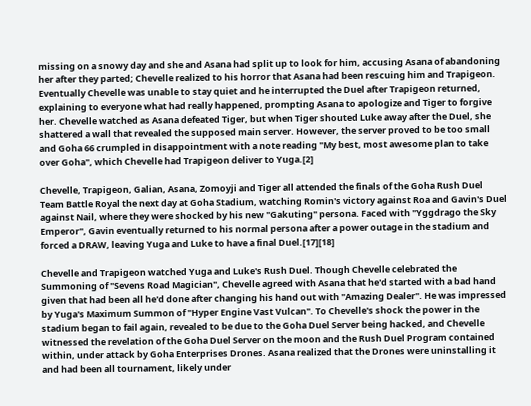missing on a snowy day and she and Asana had split up to look for him, accusing Asana of abandoning her after they parted; Chevelle realized to his horror that Asana had been rescuing him and Trapigeon. Eventually Chevelle was unable to stay quiet and he interrupted the Duel after Trapigeon returned, explaining to everyone what had really happened, prompting Asana to apologize and Tiger to forgive her. Chevelle watched as Asana defeated Tiger, but when Tiger shouted Luke away after the Duel, she shattered a wall that revealed the supposed main server. However, the server proved to be too small and Goha 66 crumpled in disappointment with a note reading "My best, most awesome plan to take over Goha", which Chevelle had Trapigeon deliver to Yuga.[2]

Chevelle, Trapigeon, Galian, Asana, Zomoyji and Tiger all attended the finals of the Goha Rush Duel Team Battle Royal the next day at Goha Stadium, watching Romin's victory against Roa and Gavin's Duel against Nail, where they were shocked by his new "Gakuting" persona. Faced with "Yggdrago the Sky Emperor", Gavin eventually returned to his normal persona after a power outage in the stadium and forced a DRAW, leaving Yuga and Luke to have a final Duel.[17][18]

Chevelle and Trapigeon watched Yuga and Luke's Rush Duel. Though Chevelle celebrated the Summoning of "Sevens Road Magician", Chevelle agreed with Asana that he'd started with a bad hand given that had been all he'd done after changing his hand out with "Amazing Dealer". He was impressed by Yuga's Maximum Summon of "Hyper Engine Vast Vulcan". To Chevelle's shock the power in the stadium began to fail again, revealed to be due to the Goha Duel Server being hacked, and Chevelle witnessed the revelation of the Goha Duel Server on the moon and the Rush Duel Program contained within, under attack by Goha Enterprises Drones. Asana realized that the Drones were uninstalling it and had been all tournament, likely under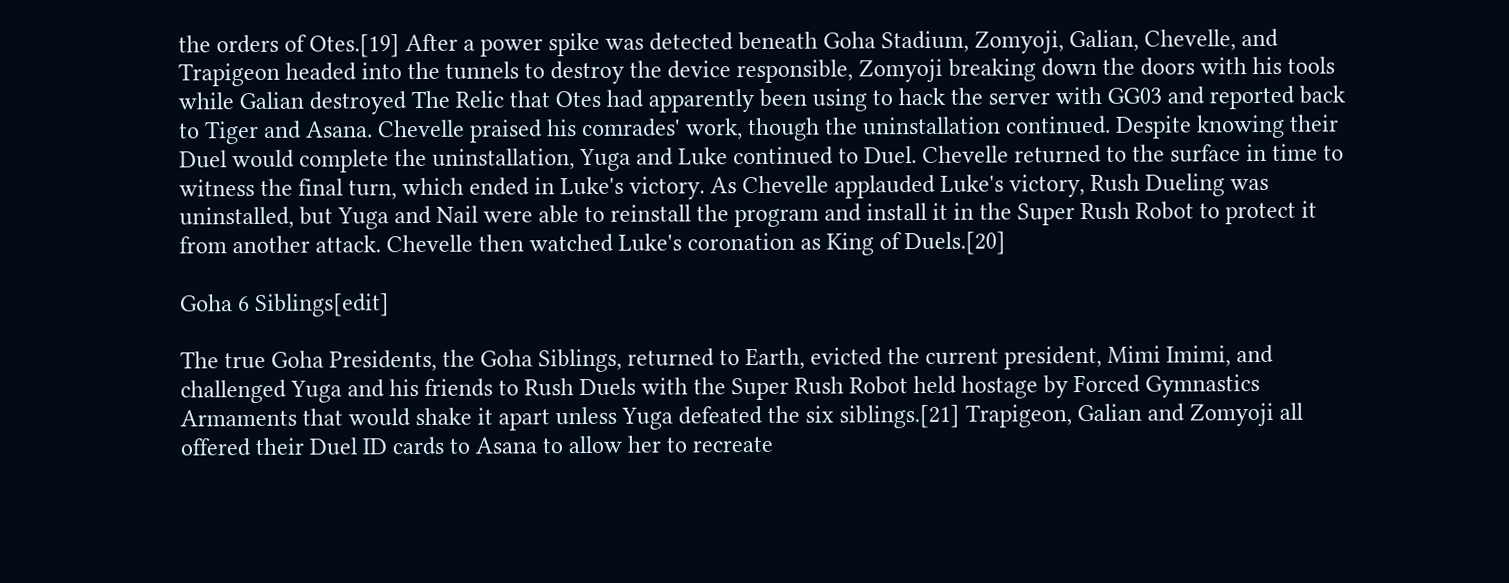the orders of Otes.[19] After a power spike was detected beneath Goha Stadium, Zomyoji, Galian, Chevelle, and Trapigeon headed into the tunnels to destroy the device responsible, Zomyoji breaking down the doors with his tools while Galian destroyed The Relic that Otes had apparently been using to hack the server with GG03 and reported back to Tiger and Asana. Chevelle praised his comrades' work, though the uninstallation continued. Despite knowing their Duel would complete the uninstallation, Yuga and Luke continued to Duel. Chevelle returned to the surface in time to witness the final turn, which ended in Luke's victory. As Chevelle applauded Luke's victory, Rush Dueling was uninstalled, but Yuga and Nail were able to reinstall the program and install it in the Super Rush Robot to protect it from another attack. Chevelle then watched Luke's coronation as King of Duels.[20]

Goha 6 Siblings[edit]

The true Goha Presidents, the Goha Siblings, returned to Earth, evicted the current president, Mimi Imimi, and challenged Yuga and his friends to Rush Duels with the Super Rush Robot held hostage by Forced Gymnastics Armaments that would shake it apart unless Yuga defeated the six siblings.[21] Trapigeon, Galian and Zomyoji all offered their Duel ID cards to Asana to allow her to recreate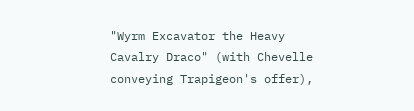"Wyrm Excavator the Heavy Cavalry Draco" (with Chevelle conveying Trapigeon's offer),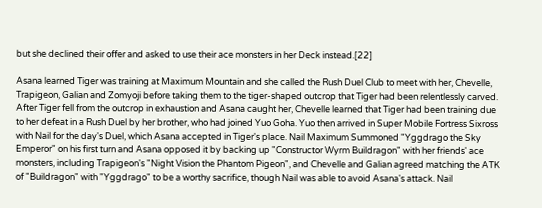but she declined their offer and asked to use their ace monsters in her Deck instead.[22]

Asana learned Tiger was training at Maximum Mountain and she called the Rush Duel Club to meet with her, Chevelle, Trapigeon, Galian and Zomyoji before taking them to the tiger-shaped outcrop that Tiger had been relentlessly carved. After Tiger fell from the outcrop in exhaustion and Asana caught her, Chevelle learned that Tiger had been training due to her defeat in a Rush Duel by her brother, who had joined Yuo Goha. Yuo then arrived in Super Mobile Fortress Sixross with Nail for the day's Duel, which Asana accepted in Tiger's place. Nail Maximum Summoned "Yggdrago the Sky Emperor" on his first turn and Asana opposed it by backing up "Constructor Wyrm Buildragon" with her friends' ace monsters, including Trapigeon's "Night Vision the Phantom Pigeon", and Chevelle and Galian agreed matching the ATK of "Buildragon" with "Yggdrago" to be a worthy sacrifice, though Nail was able to avoid Asana's attack. Nail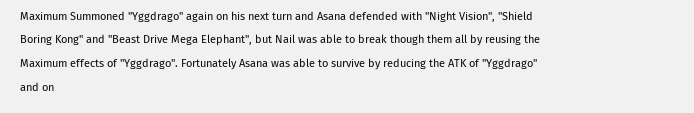Maximum Summoned "Yggdrago" again on his next turn and Asana defended with "Night Vision", "Shield Boring Kong" and "Beast Drive Mega Elephant", but Nail was able to break though them all by reusing the Maximum effects of "Yggdrago". Fortunately Asana was able to survive by reducing the ATK of "Yggdrago" and on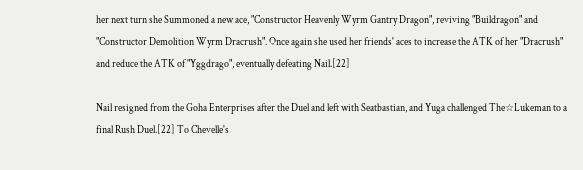her next turn she Summoned a new ace, "Constructor Heavenly Wyrm Gantry Dragon", reviving "Buildragon" and "Constructor Demolition Wyrm Dracrush". Once again she used her friends' aces to increase the ATK of her "Dracrush" and reduce the ATK of "Yggdrago", eventually defeating Nail.[22]

Nail resigned from the Goha Enterprises after the Duel and left with Seatbastian, and Yuga challenged The☆Lukeman to a final Rush Duel.[22] To Chevelle's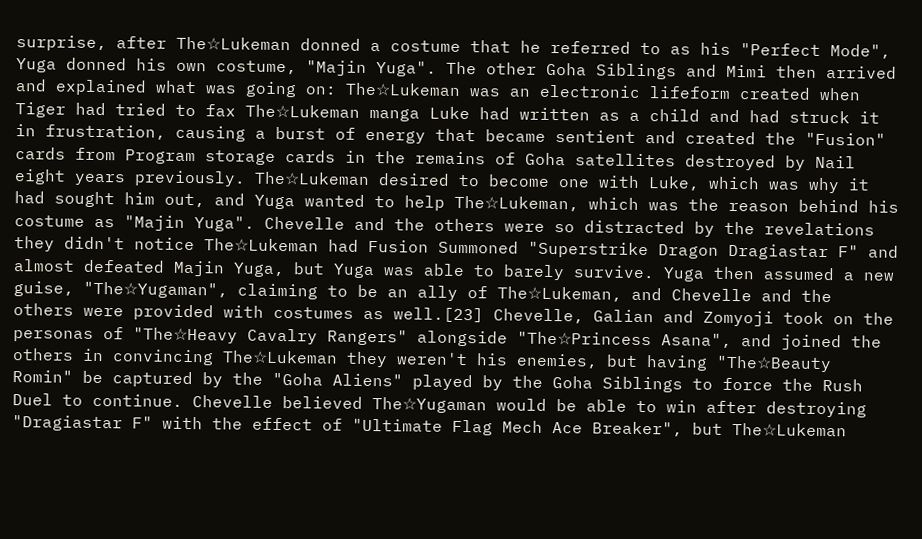surprise, after The☆Lukeman donned a costume that he referred to as his "Perfect Mode", Yuga donned his own costume, "Majin Yuga". The other Goha Siblings and Mimi then arrived and explained what was going on: The☆Lukeman was an electronic lifeform created when Tiger had tried to fax The☆Lukeman manga Luke had written as a child and had struck it in frustration, causing a burst of energy that became sentient and created the "Fusion" cards from Program storage cards in the remains of Goha satellites destroyed by Nail eight years previously. The☆Lukeman desired to become one with Luke, which was why it had sought him out, and Yuga wanted to help The☆Lukeman, which was the reason behind his costume as "Majin Yuga". Chevelle and the others were so distracted by the revelations they didn't notice The☆Lukeman had Fusion Summoned "Superstrike Dragon Dragiastar F" and almost defeated Majin Yuga, but Yuga was able to barely survive. Yuga then assumed a new guise, "The☆Yugaman", claiming to be an ally of The☆Lukeman, and Chevelle and the others were provided with costumes as well.[23] Chevelle, Galian and Zomyoji took on the personas of "The☆Heavy Cavalry Rangers" alongside "The☆Princess Asana", and joined the others in convincing The☆Lukeman they weren't his enemies, but having "The☆Beauty Romin" be captured by the "Goha Aliens" played by the Goha Siblings to force the Rush Duel to continue. Chevelle believed The☆Yugaman would be able to win after destroying "Dragiastar F" with the effect of "Ultimate Flag Mech Ace Breaker", but The☆Lukeman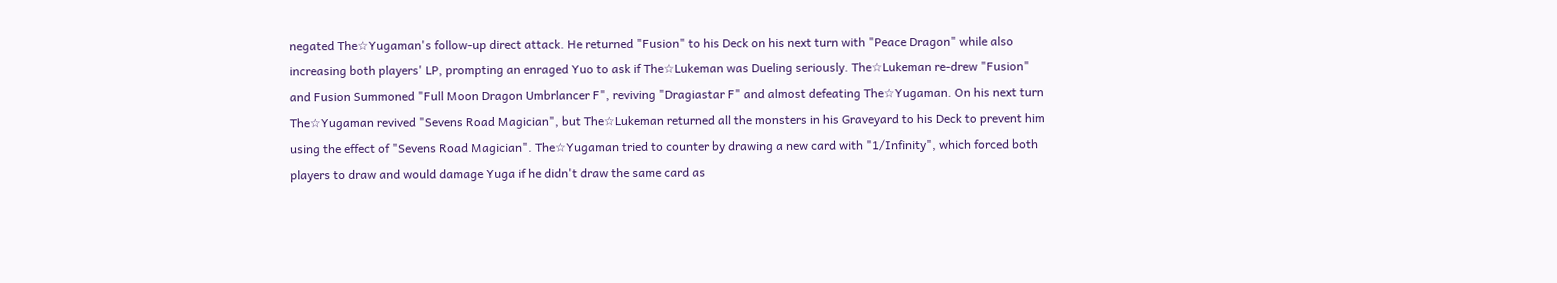negated The☆Yugaman's follow-up direct attack. He returned "Fusion" to his Deck on his next turn with "Peace Dragon" while also increasing both players' LP, prompting an enraged Yuo to ask if The☆Lukeman was Dueling seriously. The☆Lukeman re-drew "Fusion" and Fusion Summoned "Full Moon Dragon Umbrlancer F", reviving "Dragiastar F" and almost defeating The☆Yugaman. On his next turn The☆Yugaman revived "Sevens Road Magician", but The☆Lukeman returned all the monsters in his Graveyard to his Deck to prevent him using the effect of "Sevens Road Magician". The☆Yugaman tried to counter by drawing a new card with "1/Infinity", which forced both players to draw and would damage Yuga if he didn't draw the same card as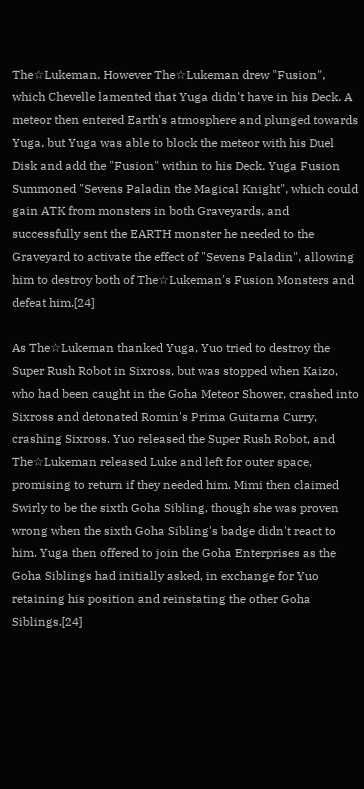The☆Lukeman. However The☆Lukeman drew "Fusion", which Chevelle lamented that Yuga didn't have in his Deck. A meteor then entered Earth's atmosphere and plunged towards Yuga, but Yuga was able to block the meteor with his Duel Disk and add the "Fusion" within to his Deck. Yuga Fusion Summoned "Sevens Paladin the Magical Knight", which could gain ATK from monsters in both Graveyards, and successfully sent the EARTH monster he needed to the Graveyard to activate the effect of "Sevens Paladin", allowing him to destroy both of The☆Lukeman's Fusion Monsters and defeat him.[24]

As The☆Lukeman thanked Yuga, Yuo tried to destroy the Super Rush Robot in Sixross, but was stopped when Kaizo, who had been caught in the Goha Meteor Shower, crashed into Sixross and detonated Romin's Prima Guitarna Curry, crashing Sixross. Yuo released the Super Rush Robot, and The☆Lukeman released Luke and left for outer space, promising to return if they needed him. Mimi then claimed Swirly to be the sixth Goha Sibling, though she was proven wrong when the sixth Goha Sibling's badge didn't react to him. Yuga then offered to join the Goha Enterprises as the Goha Siblings had initially asked, in exchange for Yuo retaining his position and reinstating the other Goha Siblings.[24]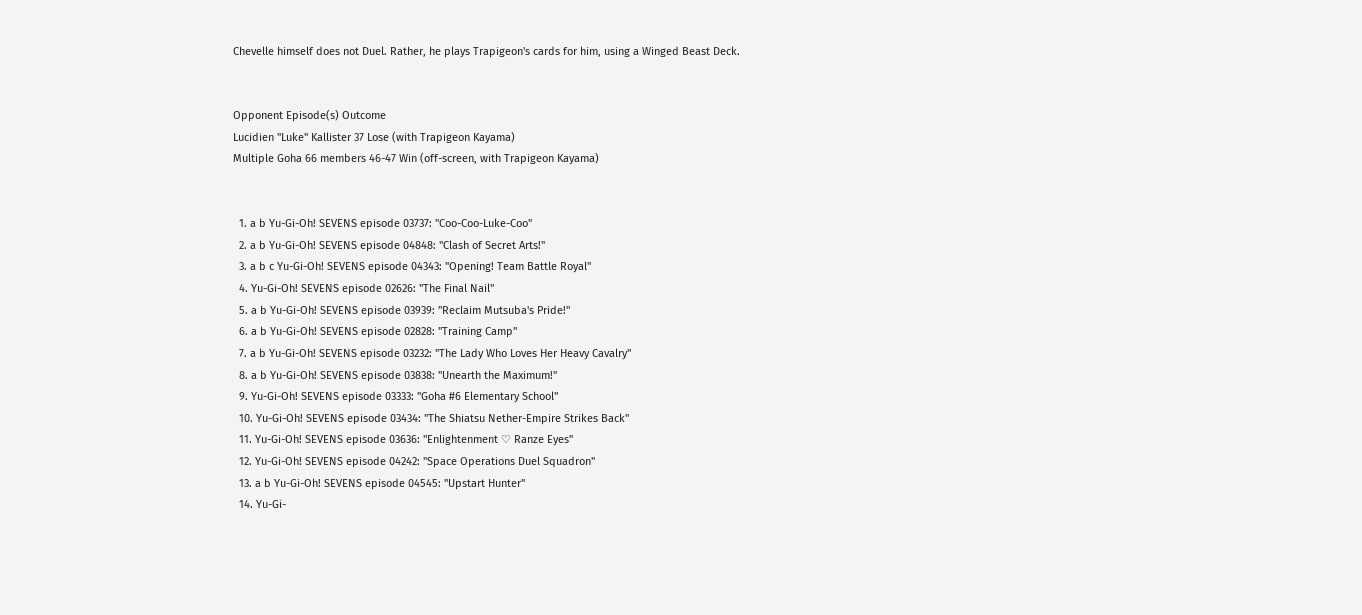Chevelle himself does not Duel. Rather, he plays Trapigeon's cards for him, using a Winged Beast Deck.


Opponent Episode(s) Outcome
Lucidien "Luke" Kallister 37 Lose (with Trapigeon Kayama)
Multiple Goha 66 members 46-47 Win (off-screen, with Trapigeon Kayama)


  1. a b Yu-Gi-Oh! SEVENS episode 03737: "Coo-Coo-Luke-Coo"
  2. a b Yu-Gi-Oh! SEVENS episode 04848: "Clash of Secret Arts!"
  3. a b c Yu-Gi-Oh! SEVENS episode 04343: "Opening! Team Battle Royal"
  4. Yu-Gi-Oh! SEVENS episode 02626: "The Final Nail"
  5. a b Yu-Gi-Oh! SEVENS episode 03939: "Reclaim Mutsuba's Pride!"
  6. a b Yu-Gi-Oh! SEVENS episode 02828: "Training Camp"
  7. a b Yu-Gi-Oh! SEVENS episode 03232: "The Lady Who Loves Her Heavy Cavalry"
  8. a b Yu-Gi-Oh! SEVENS episode 03838: "Unearth the Maximum!"
  9. Yu-Gi-Oh! SEVENS episode 03333: "Goha #6 Elementary School"
  10. Yu-Gi-Oh! SEVENS episode 03434: "The Shiatsu Nether-Empire Strikes Back"
  11. Yu-Gi-Oh! SEVENS episode 03636: "Enlightenment ♡ Ranze Eyes"
  12. Yu-Gi-Oh! SEVENS episode 04242: "Space Operations Duel Squadron"
  13. a b Yu-Gi-Oh! SEVENS episode 04545: "Upstart Hunter"
  14. Yu-Gi-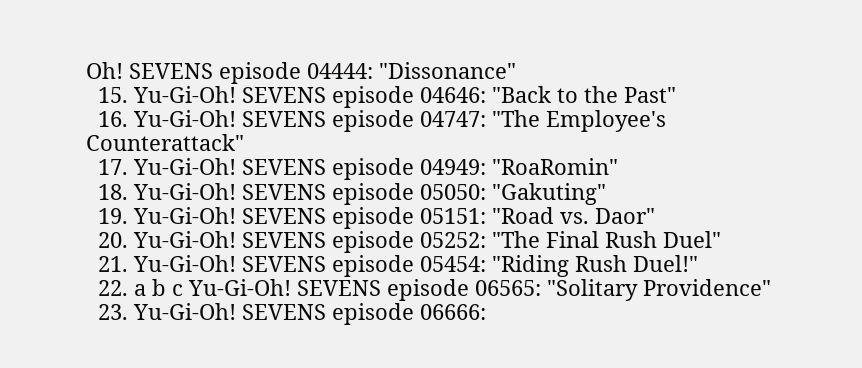Oh! SEVENS episode 04444: "Dissonance"
  15. Yu-Gi-Oh! SEVENS episode 04646: "Back to the Past"
  16. Yu-Gi-Oh! SEVENS episode 04747: "The Employee's Counterattack"
  17. Yu-Gi-Oh! SEVENS episode 04949: "RoaRomin"
  18. Yu-Gi-Oh! SEVENS episode 05050: "Gakuting"
  19. Yu-Gi-Oh! SEVENS episode 05151: "Road vs. Daor"
  20. Yu-Gi-Oh! SEVENS episode 05252: "The Final Rush Duel"
  21. Yu-Gi-Oh! SEVENS episode 05454: "Riding Rush Duel!"
  22. a b c Yu-Gi-Oh! SEVENS episode 06565: "Solitary Providence"
  23. Yu-Gi-Oh! SEVENS episode 06666: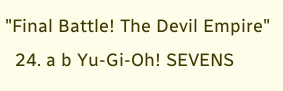"Final Battle! The Devil Empire"
  24. a b Yu-Gi-Oh! SEVENS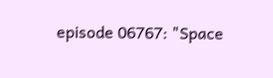episode 06767: "Space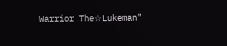Warrior The☆Lukeman"